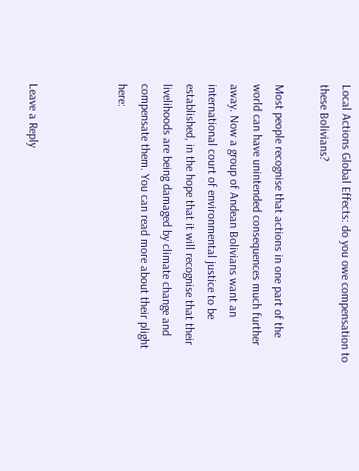Local Actions Global Effects: do you owe compensation to these Bolivians?

Most people recognise that actions in one part of the world can have unintended consequences much further away. Now a group of Andean Bolivians want an international court of environmental justice to be established, in the hope that it will recognise that their livelihoods are being damaged by climate change and compensate them. You can read more about their plight here:



Leave a Reply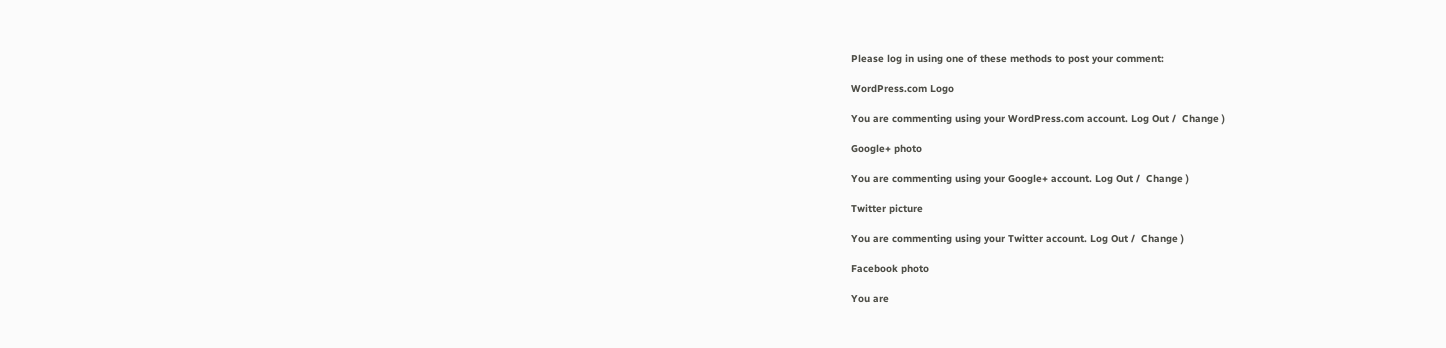Please log in using one of these methods to post your comment:

WordPress.com Logo

You are commenting using your WordPress.com account. Log Out /  Change )

Google+ photo

You are commenting using your Google+ account. Log Out /  Change )

Twitter picture

You are commenting using your Twitter account. Log Out /  Change )

Facebook photo

You are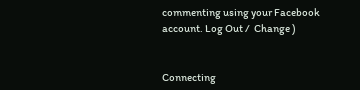commenting using your Facebook account. Log Out /  Change )


Connecting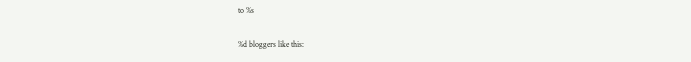to %s

%d bloggers like this: